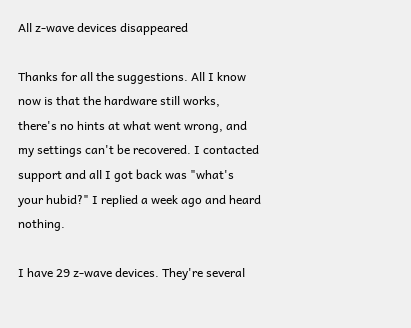All z-wave devices disappeared

Thanks for all the suggestions. All I know now is that the hardware still works, there's no hints at what went wrong, and my settings can't be recovered. I contacted support and all I got back was "what's your hubid?" I replied a week ago and heard nothing.

I have 29 z-wave devices. They're several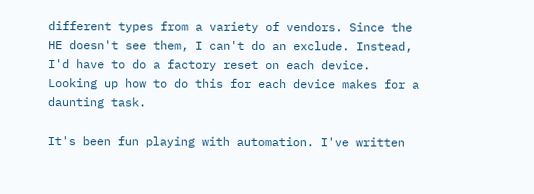different types from a variety of vendors. Since the HE doesn't see them, I can't do an exclude. Instead, I'd have to do a factory reset on each device. Looking up how to do this for each device makes for a daunting task.

It's been fun playing with automation. I've written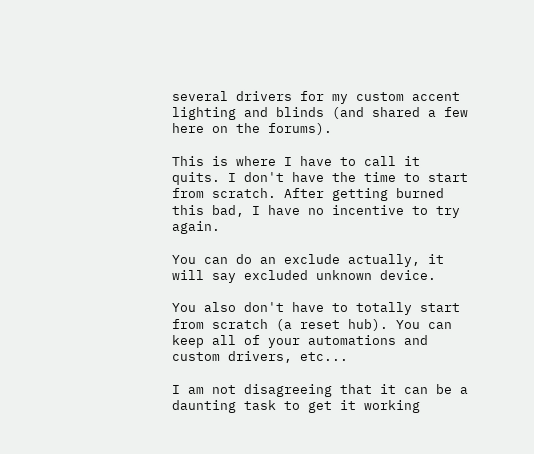several drivers for my custom accent lighting and blinds (and shared a few here on the forums).

This is where I have to call it quits. I don't have the time to start from scratch. After getting burned this bad, I have no incentive to try again.

You can do an exclude actually, it will say excluded unknown device.

You also don't have to totally start from scratch (a reset hub). You can keep all of your automations and custom drivers, etc...

I am not disagreeing that it can be a daunting task to get it working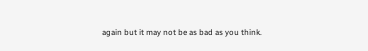again but it may not be as bad as you think.